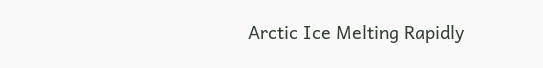Arctic Ice Melting Rapidly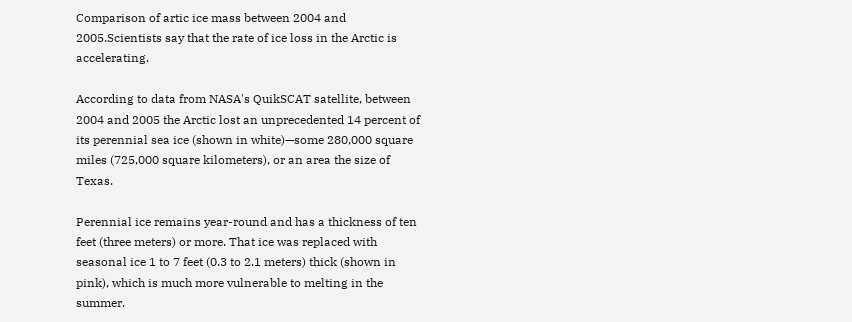Comparison of artic ice mass between 2004 and 2005.Scientists say that the rate of ice loss in the Arctic is accelerating.

According to data from NASA's QuikSCAT satellite, between 2004 and 2005 the Arctic lost an unprecedented 14 percent of its perennial sea ice (shown in white)—some 280,000 square miles (725,000 square kilometers), or an area the size of Texas.

Perennial ice remains year-round and has a thickness of ten feet (three meters) or more. That ice was replaced with seasonal ice 1 to 7 feet (0.3 to 2.1 meters) thick (shown in pink), which is much more vulnerable to melting in the summer.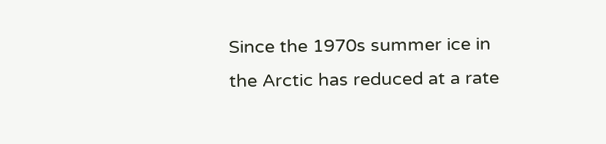Since the 1970s summer ice in the Arctic has reduced at a rate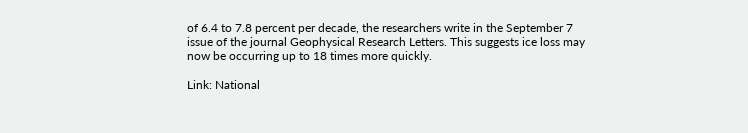of 6.4 to 7.8 percent per decade, the researchers write in the September 7 issue of the journal Geophysical Research Letters. This suggests ice loss may now be occurring up to 18 times more quickly.

Link: National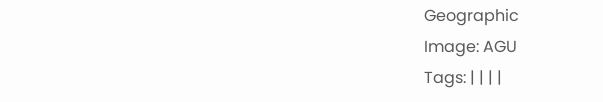Geographic
Image: AGU
Tags: | | | |